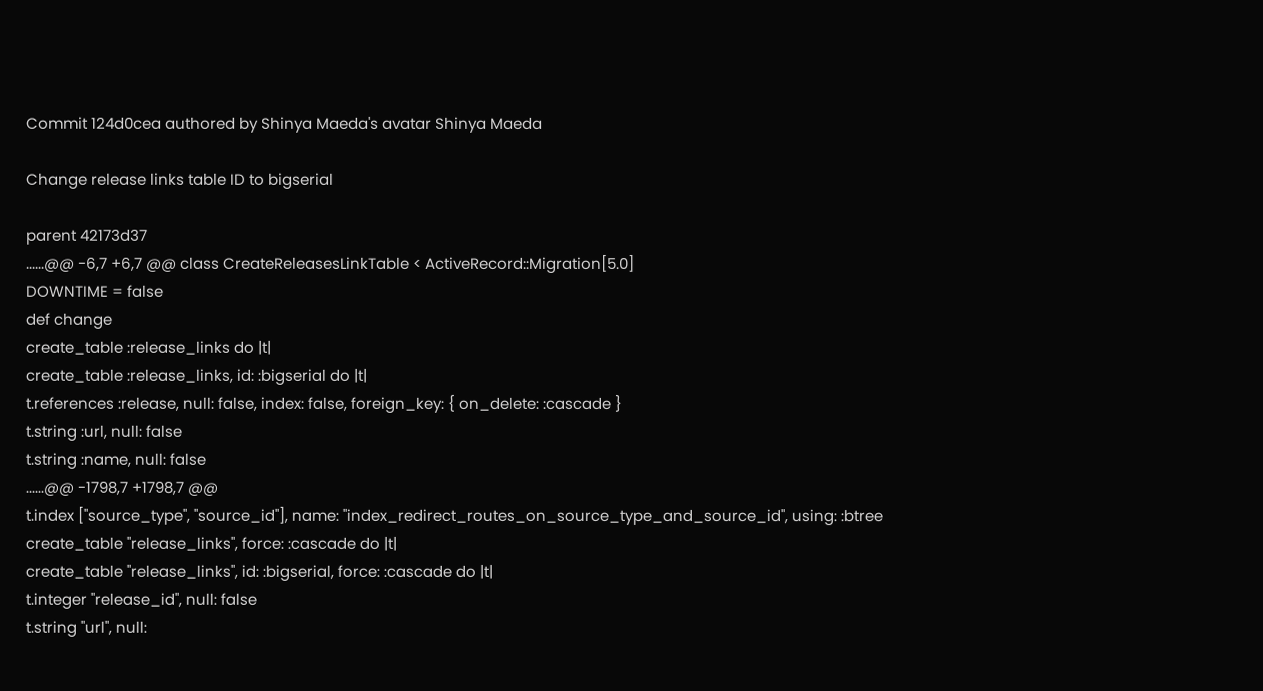Commit 124d0cea authored by Shinya Maeda's avatar Shinya Maeda

Change release links table ID to bigserial

parent 42173d37
......@@ -6,7 +6,7 @@ class CreateReleasesLinkTable < ActiveRecord::Migration[5.0]
DOWNTIME = false
def change
create_table :release_links do |t|
create_table :release_links, id: :bigserial do |t|
t.references :release, null: false, index: false, foreign_key: { on_delete: :cascade }
t.string :url, null: false
t.string :name, null: false
......@@ -1798,7 +1798,7 @@
t.index ["source_type", "source_id"], name: "index_redirect_routes_on_source_type_and_source_id", using: :btree
create_table "release_links", force: :cascade do |t|
create_table "release_links", id: :bigserial, force: :cascade do |t|
t.integer "release_id", null: false
t.string "url", null: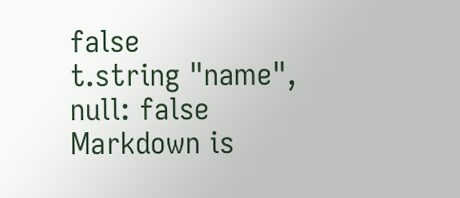false
t.string "name", null: false
Markdown is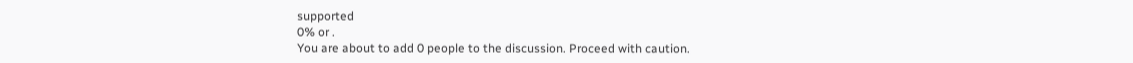supported
0% or .
You are about to add 0 people to the discussion. Proceed with caution.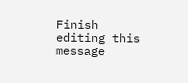Finish editing this message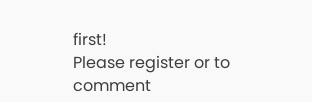first!
Please register or to comment